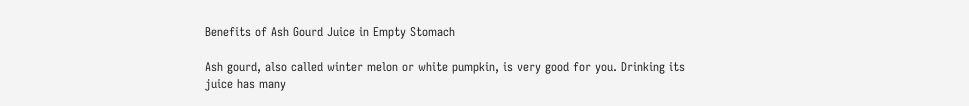Benefits of Ash Gourd Juice in Empty Stomach

Ash gourd, also called winter melon or white pumpkin, is very good for you. Drinking its juice has many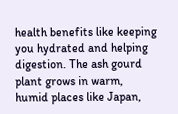health benefits like keeping you hydrated and helping digestion. The ash gourd plant grows in warm, humid places like Japan,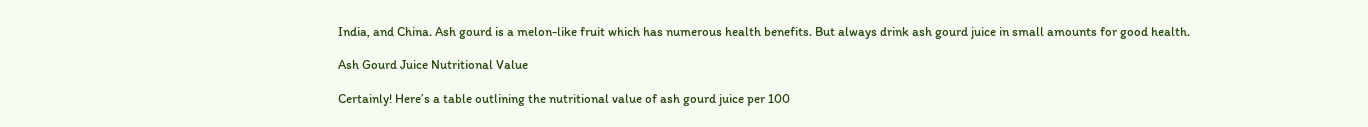India, and China. Ash gourd is a melon-like fruit which has numerous health benefits. But always drink ash gourd juice in small amounts for good health.

Ash Gourd Juice Nutritional Value

Certainly! Here’s a table outlining the nutritional value of ash gourd juice per 100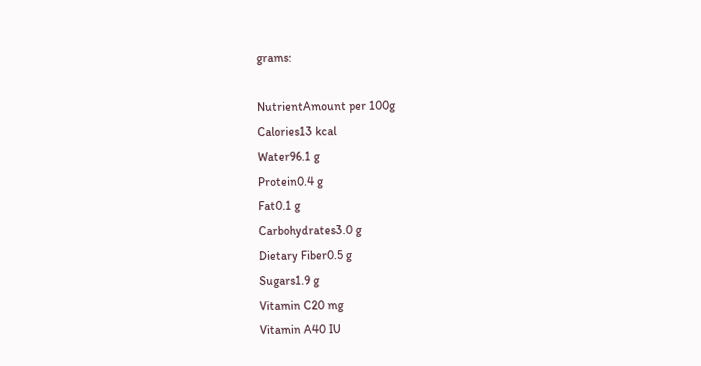grams:

NutrientAmount per 100g
Calories13 kcal
Water96.1 g
Protein0.4 g
Fat0.1 g
Carbohydrates3.0 g
Dietary Fiber0.5 g
Sugars1.9 g
Vitamin C20 mg
Vitamin A40 IU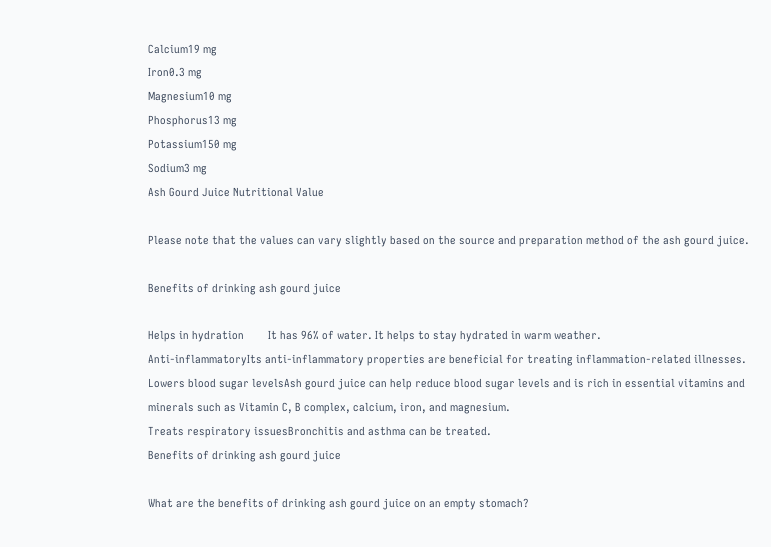Calcium19 mg
Iron0.3 mg
Magnesium10 mg
Phosphorus13 mg
Potassium150 mg
Sodium3 mg
Ash Gourd Juice Nutritional Value

Please note that the values can vary slightly based on the source and preparation method of the ash gourd juice.

Benefits of drinking ash gourd juice

Helps in hydration        It has 96% of water. It helps to stay hydrated in warm weather.
Anti-inflammatoryIts anti-inflammatory properties are beneficial for treating inflammation-related illnesses.
Lowers blood sugar levelsAsh gourd juice can help reduce blood sugar levels and is rich in essential vitamins and minerals such as Vitamin C, B complex, calcium, iron, and magnesium.
Treats respiratory issuesBronchitis and asthma can be treated.
Benefits of drinking ash gourd juice

What are the benefits of drinking ash gourd juice on an empty stomach?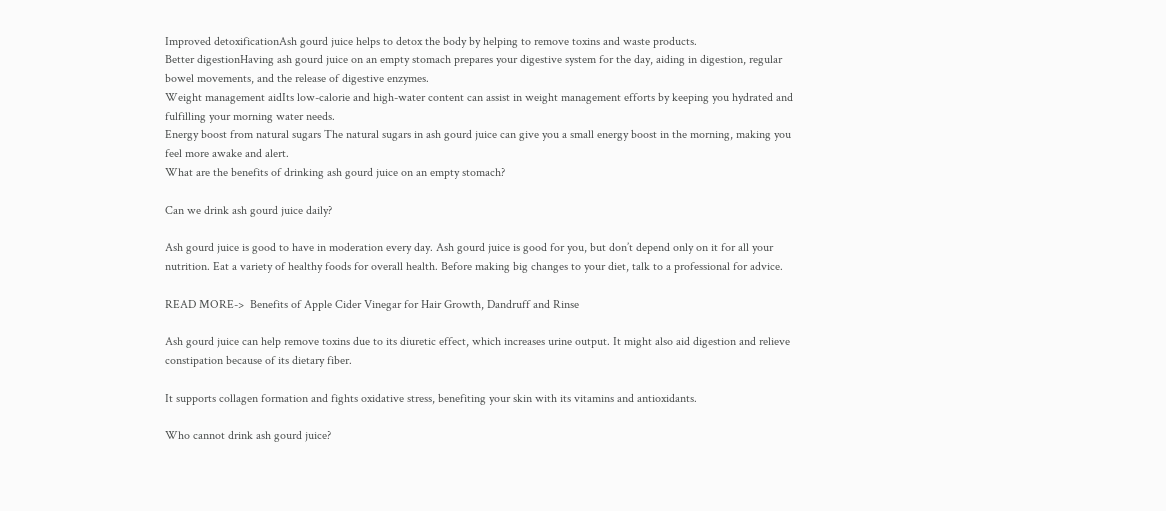Improved detoxificationAsh gourd juice helps to detox the body by helping to remove toxins and waste products.
Better digestionHaving ash gourd juice on an empty stomach prepares your digestive system for the day, aiding in digestion, regular bowel movements, and the release of digestive enzymes.
Weight management aidIts low-calorie and high-water content can assist in weight management efforts by keeping you hydrated and fulfilling your morning water needs.
Energy boost from natural sugars The natural sugars in ash gourd juice can give you a small energy boost in the morning, making you feel more awake and alert.
What are the benefits of drinking ash gourd juice on an empty stomach?

Can we drink ash gourd juice daily?

Ash gourd juice is good to have in moderation every day. Ash gourd juice is good for you, but don’t depend only on it for all your nutrition. Eat a variety of healthy foods for overall health. Before making big changes to your diet, talk to a professional for advice.

READ MORE->  Benefits of Apple Cider Vinegar for Hair Growth, Dandruff and Rinse

Ash gourd juice can help remove toxins due to its diuretic effect, which increases urine output. It might also aid digestion and relieve constipation because of its dietary fiber.

It supports collagen formation and fights oxidative stress, benefiting your skin with its vitamins and antioxidants.

Who cannot drink ash gourd juice?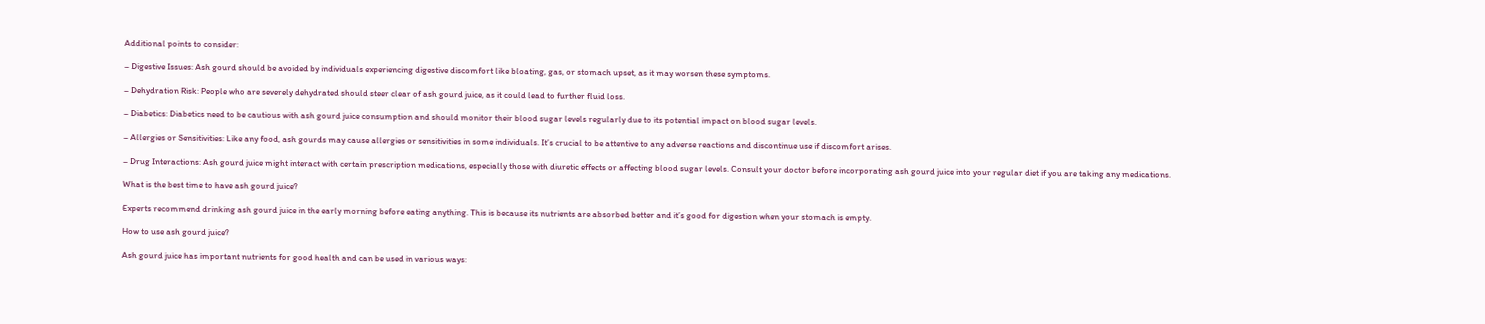Additional points to consider:

– Digestive Issues: Ash gourd should be avoided by individuals experiencing digestive discomfort like bloating, gas, or stomach upset, as it may worsen these symptoms.

– Dehydration Risk: People who are severely dehydrated should steer clear of ash gourd juice, as it could lead to further fluid loss.

– Diabetics: Diabetics need to be cautious with ash gourd juice consumption and should monitor their blood sugar levels regularly due to its potential impact on blood sugar levels.

– Allergies or Sensitivities: Like any food, ash gourds may cause allergies or sensitivities in some individuals. It’s crucial to be attentive to any adverse reactions and discontinue use if discomfort arises.

– Drug Interactions: Ash gourd juice might interact with certain prescription medications, especially those with diuretic effects or affecting blood sugar levels. Consult your doctor before incorporating ash gourd juice into your regular diet if you are taking any medications.

What is the best time to have ash gourd juice?

Experts recommend drinking ash gourd juice in the early morning before eating anything. This is because its nutrients are absorbed better and it’s good for digestion when your stomach is empty.

How to use ash gourd juice?

Ash gourd juice has important nutrients for good health and can be used in various ways: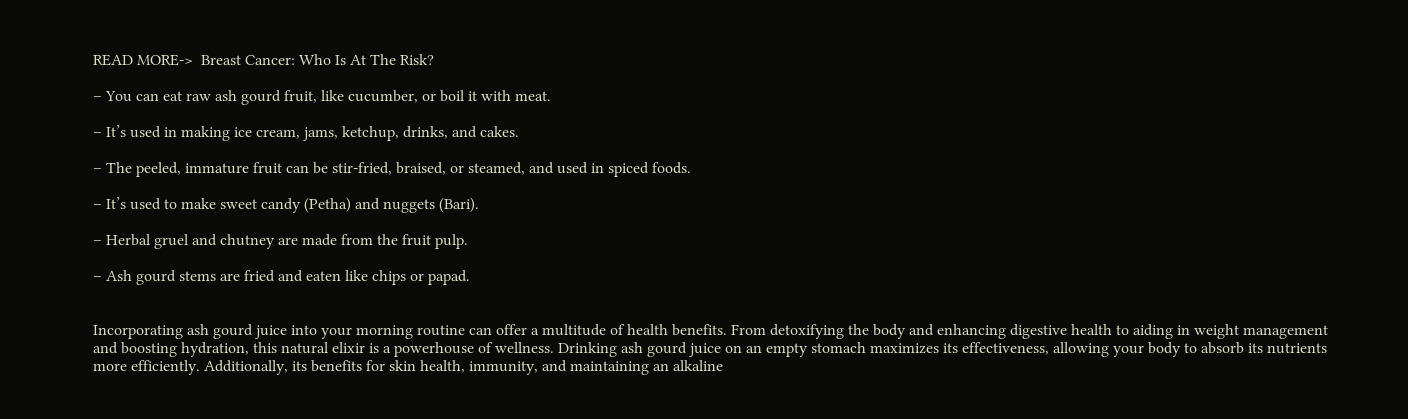READ MORE->  Breast Cancer: Who Is At The Risk?

– You can eat raw ash gourd fruit, like cucumber, or boil it with meat.

– It’s used in making ice cream, jams, ketchup, drinks, and cakes.

– The peeled, immature fruit can be stir-fried, braised, or steamed, and used in spiced foods.

– It’s used to make sweet candy (Petha) and nuggets (Bari).

– Herbal gruel and chutney are made from the fruit pulp.

– Ash gourd stems are fried and eaten like chips or papad.


Incorporating ash gourd juice into your morning routine can offer a multitude of health benefits. From detoxifying the body and enhancing digestive health to aiding in weight management and boosting hydration, this natural elixir is a powerhouse of wellness. Drinking ash gourd juice on an empty stomach maximizes its effectiveness, allowing your body to absorb its nutrients more efficiently. Additionally, its benefits for skin health, immunity, and maintaining an alkaline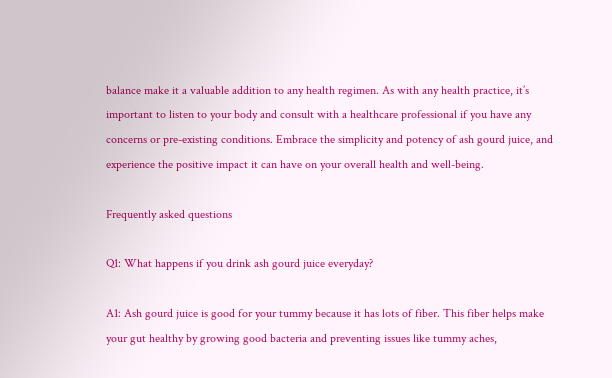balance make it a valuable addition to any health regimen. As with any health practice, it’s important to listen to your body and consult with a healthcare professional if you have any concerns or pre-existing conditions. Embrace the simplicity and potency of ash gourd juice, and experience the positive impact it can have on your overall health and well-being.

Frequently asked questions

Q1: What happens if you drink ash gourd juice everyday?

A1: Ash gourd juice is good for your tummy because it has lots of fiber. This fiber helps make your gut healthy by growing good bacteria and preventing issues like tummy aches,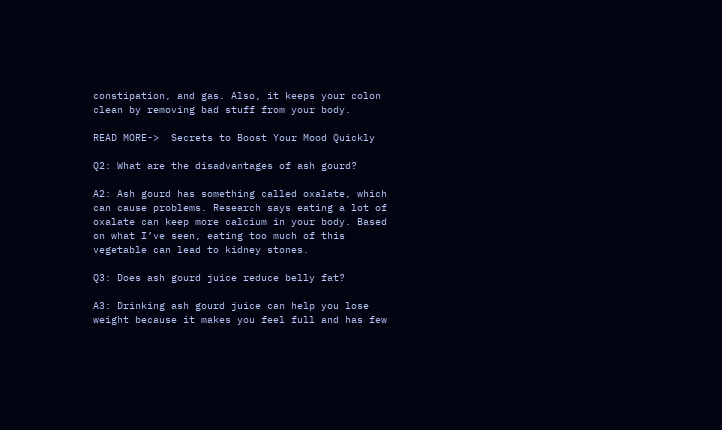constipation, and gas. Also, it keeps your colon clean by removing bad stuff from your body.

READ MORE->  Secrets to Boost Your Mood Quickly

Q2: What are the disadvantages of ash gourd?

A2: Ash gourd has something called oxalate, which can cause problems. Research says eating a lot of oxalate can keep more calcium in your body. Based on what I’ve seen, eating too much of this vegetable can lead to kidney stones.

Q3: Does ash gourd juice reduce belly fat?

A3: Drinking ash gourd juice can help you lose weight because it makes you feel full and has few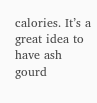calories. It’s a great idea to have ash gourd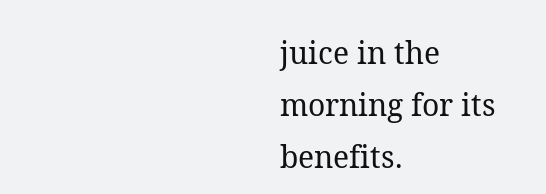juice in the morning for its benefits.